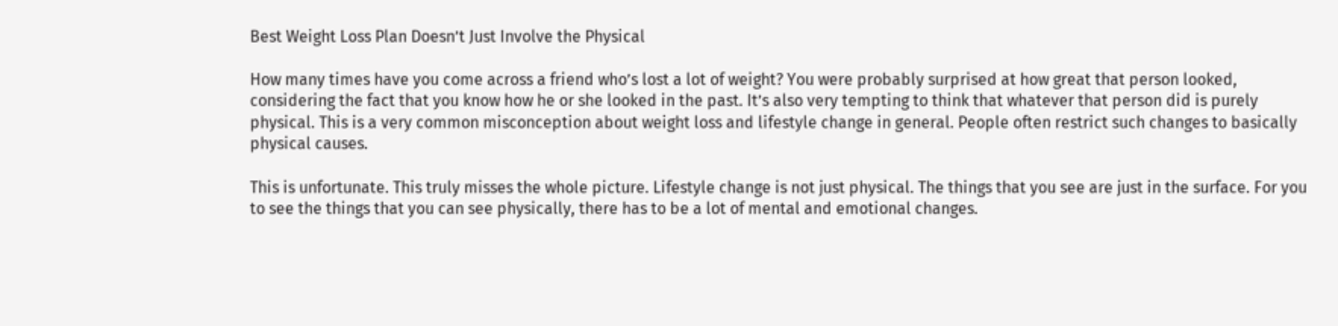Best Weight Loss Plan Doesn’t Just Involve the Physical

How many times have you come across a friend who’s lost a lot of weight? You were probably surprised at how great that person looked, considering the fact that you know how he or she looked in the past. It’s also very tempting to think that whatever that person did is purely physical. This is a very common misconception about weight loss and lifestyle change in general. People often restrict such changes to basically physical causes.

This is unfortunate. This truly misses the whole picture. Lifestyle change is not just physical. The things that you see are just in the surface. For you to see the things that you can see physically, there has to be a lot of mental and emotional changes.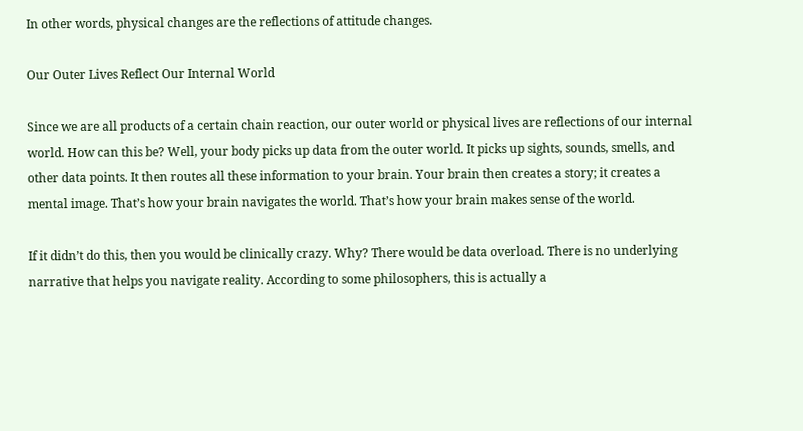In other words, physical changes are the reflections of attitude changes.

Our Outer Lives Reflect Our Internal World

Since we are all products of a certain chain reaction, our outer world or physical lives are reflections of our internal world. How can this be? Well, your body picks up data from the outer world. It picks up sights, sounds, smells, and other data points. It then routes all these information to your brain. Your brain then creates a story; it creates a mental image. That’s how your brain navigates the world. That’s how your brain makes sense of the world.

If it didn’t do this, then you would be clinically crazy. Why? There would be data overload. There is no underlying narrative that helps you navigate reality. According to some philosophers, this is actually a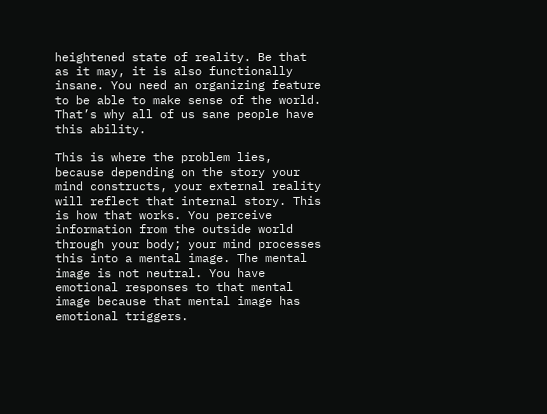heightened state of reality. Be that as it may, it is also functionally insane. You need an organizing feature to be able to make sense of the world. That’s why all of us sane people have this ability.

This is where the problem lies, because depending on the story your mind constructs, your external reality will reflect that internal story. This is how that works. You perceive information from the outside world through your body; your mind processes this into a mental image. The mental image is not neutral. You have emotional responses to that mental image because that mental image has emotional triggers.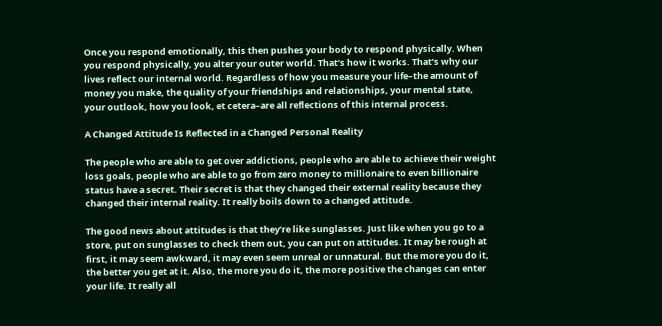Once you respond emotionally, this then pushes your body to respond physically. When you respond physically, you alter your outer world. That’s how it works. That’s why our lives reflect our internal world. Regardless of how you measure your life–the amount of money you make, the quality of your friendships and relationships, your mental state, your outlook, how you look, et cetera–are all reflections of this internal process.

A Changed Attitude Is Reflected in a Changed Personal Reality

The people who are able to get over addictions, people who are able to achieve their weight loss goals, people who are able to go from zero money to millionaire to even billionaire status have a secret. Their secret is that they changed their external reality because they changed their internal reality. It really boils down to a changed attitude.

The good news about attitudes is that they’re like sunglasses. Just like when you go to a store, put on sunglasses to check them out, you can put on attitudes. It may be rough at first, it may seem awkward, it may even seem unreal or unnatural. But the more you do it, the better you get at it. Also, the more you do it, the more positive the changes can enter your life. It really all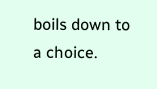boils down to a choice.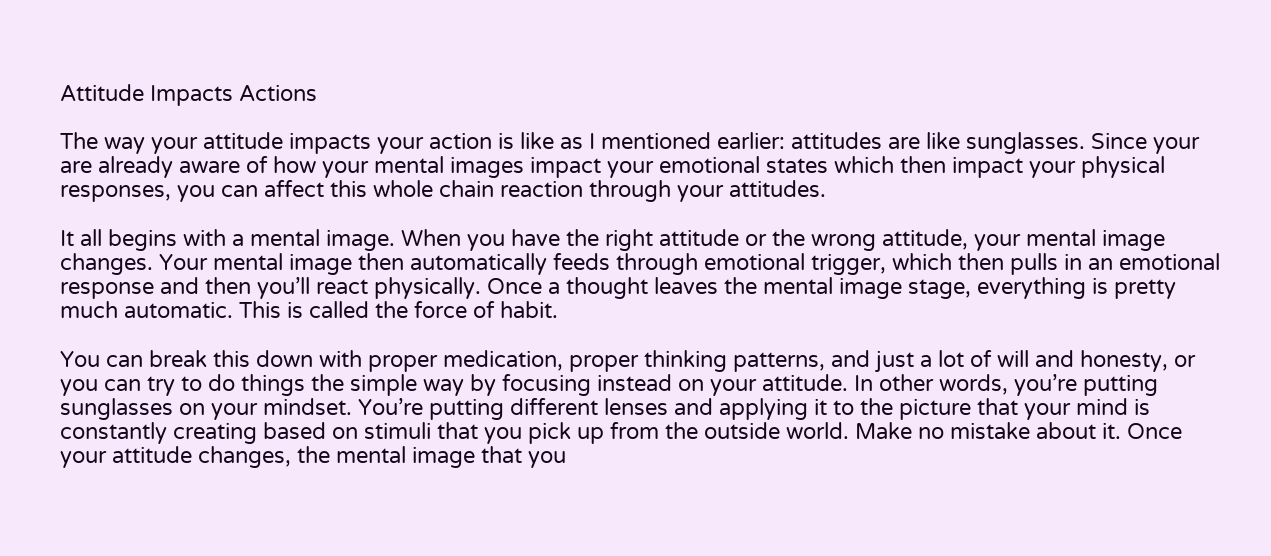Attitude Impacts Actions

The way your attitude impacts your action is like as I mentioned earlier: attitudes are like sunglasses. Since your are already aware of how your mental images impact your emotional states which then impact your physical responses, you can affect this whole chain reaction through your attitudes.

It all begins with a mental image. When you have the right attitude or the wrong attitude, your mental image changes. Your mental image then automatically feeds through emotional trigger, which then pulls in an emotional response and then you’ll react physically. Once a thought leaves the mental image stage, everything is pretty much automatic. This is called the force of habit.

You can break this down with proper medication, proper thinking patterns, and just a lot of will and honesty, or you can try to do things the simple way by focusing instead on your attitude. In other words, you’re putting sunglasses on your mindset. You’re putting different lenses and applying it to the picture that your mind is constantly creating based on stimuli that you pick up from the outside world. Make no mistake about it. Once your attitude changes, the mental image that you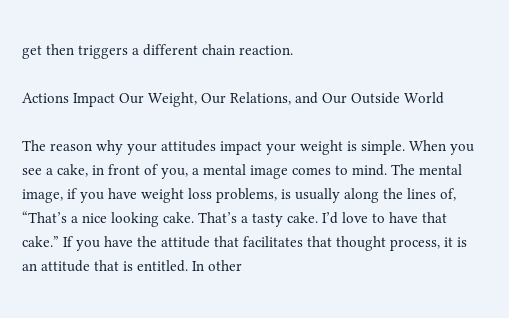get then triggers a different chain reaction.

Actions Impact Our Weight, Our Relations, and Our Outside World

The reason why your attitudes impact your weight is simple. When you see a cake, in front of you, a mental image comes to mind. The mental image, if you have weight loss problems, is usually along the lines of, “That’s a nice looking cake. That’s a tasty cake. I’d love to have that cake.” If you have the attitude that facilitates that thought process, it is an attitude that is entitled. In other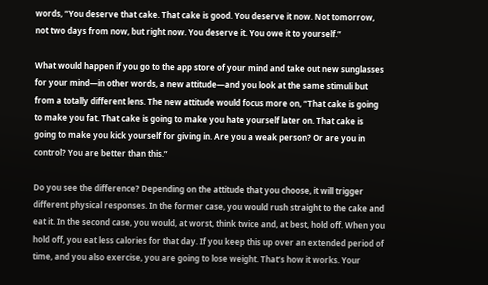words, “You deserve that cake. That cake is good. You deserve it now. Not tomorrow, not two days from now, but right now. You deserve it. You owe it to yourself.”

What would happen if you go to the app store of your mind and take out new sunglasses for your mind—in other words, a new attitude—and you look at the same stimuli but from a totally different lens. The new attitude would focus more on, “That cake is going to make you fat. That cake is going to make you hate yourself later on. That cake is going to make you kick yourself for giving in. Are you a weak person? Or are you in control? You are better than this.”

Do you see the difference? Depending on the attitude that you choose, it will trigger different physical responses. In the former case, you would rush straight to the cake and eat it. In the second case, you would, at worst, think twice and, at best, hold off. When you hold off, you eat less calories for that day. If you keep this up over an extended period of time, and you also exercise, you are going to lose weight. That’s how it works. Your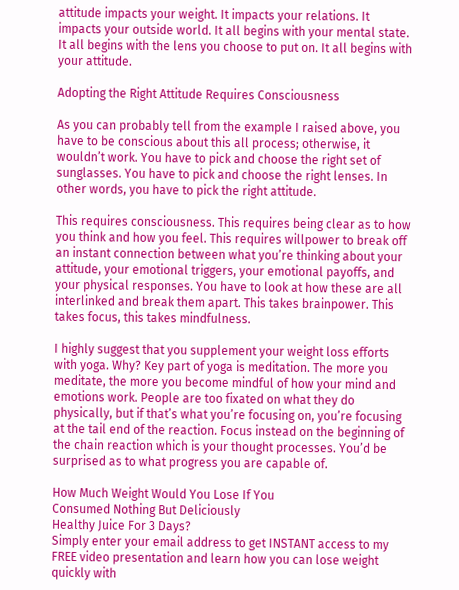attitude impacts your weight. It impacts your relations. It impacts your outside world. It all begins with your mental state. It all begins with the lens you choose to put on. It all begins with your attitude.

Adopting the Right Attitude Requires Consciousness

As you can probably tell from the example I raised above, you have to be conscious about this all process; otherwise, it wouldn’t work. You have to pick and choose the right set of sunglasses. You have to pick and choose the right lenses. In other words, you have to pick the right attitude.

This requires consciousness. This requires being clear as to how you think and how you feel. This requires willpower to break off an instant connection between what you’re thinking about your attitude, your emotional triggers, your emotional payoffs, and your physical responses. You have to look at how these are all interlinked and break them apart. This takes brainpower. This takes focus, this takes mindfulness.

I highly suggest that you supplement your weight loss efforts with yoga. Why? Key part of yoga is meditation. The more you meditate, the more you become mindful of how your mind and emotions work. People are too fixated on what they do physically, but if that’s what you’re focusing on, you’re focusing at the tail end of the reaction. Focus instead on the beginning of the chain reaction which is your thought processes. You’d be surprised as to what progress you are capable of.

How Much Weight Would You Lose If You
Consumed Nothing But Deliciously
Healthy Juice For 3 Days?
Simply enter your email address to get INSTANT access to my FREE video presentation and learn how you can lose weight quickly with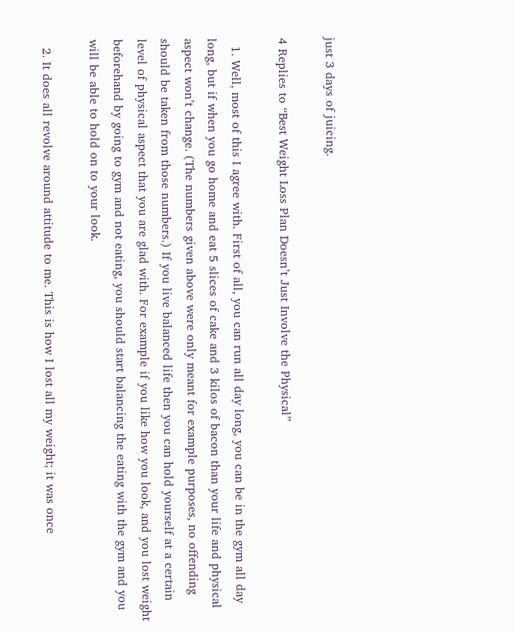just 3 days of juicing.

4 Replies to “Best Weight Loss Plan Doesn’t Just Involve the Physical”

  1. Well, most of this I agree with. First of all, you can run all day long, you can be in the gym all day long, but if when you go home and eat 5 slices of cake and 3 kilos of bacon than your life and physical aspect won’t change. (The numbers given above were only meant for example purposes, no offending should be taken from those numbers.) If you live balanced life then you can hold yourself at a certain level of physical aspect that you are glad with. For example if you like how you look, and you lost weight beforehand by going to gym and not eating, you should start balancing the eating with the gym and you will be able to hold on to your look.

  2. It does all revolve around attitude to me. This is how I lost all my weight; it was once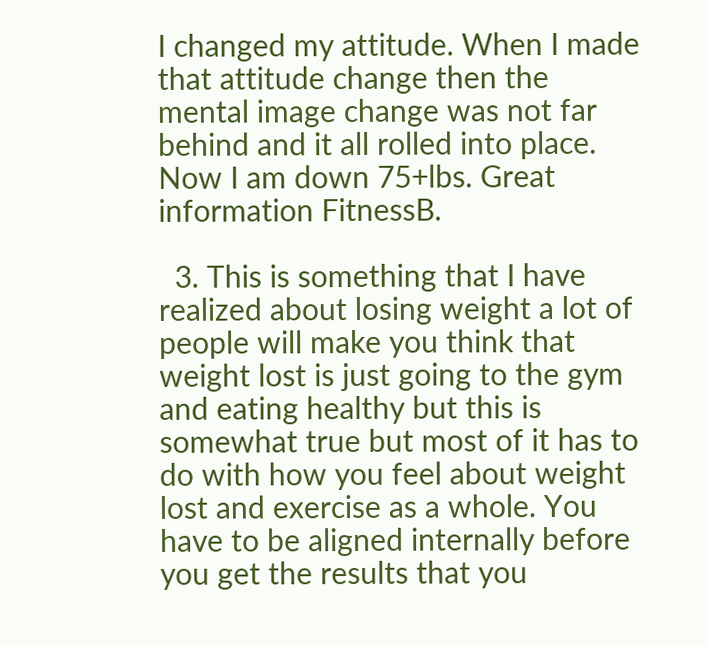I changed my attitude. When I made that attitude change then the mental image change was not far behind and it all rolled into place. Now I am down 75+lbs. Great information FitnessB.

  3. This is something that I have realized about losing weight a lot of people will make you think that weight lost is just going to the gym and eating healthy but this is somewhat true but most of it has to do with how you feel about weight lost and exercise as a whole. You have to be aligned internally before you get the results that you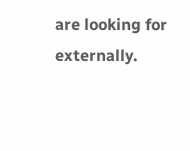are looking for externally.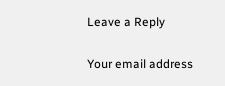Leave a Reply

Your email address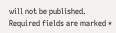will not be published. Required fields are marked *